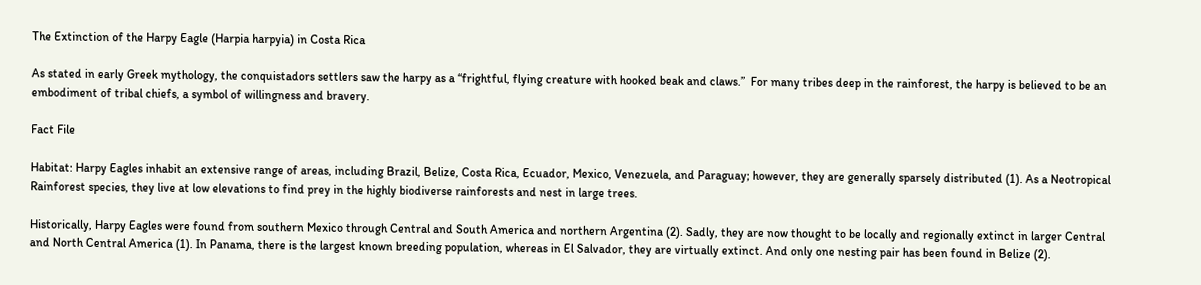The Extinction of the Harpy Eagle (Harpia harpyia) in Costa Rica

As stated in early Greek mythology, the conquistadors settlers saw the harpy as a “frightful, flying creature with hooked beak and claws.”  For many tribes deep in the rainforest, the harpy is believed to be an embodiment of tribal chiefs, a symbol of willingness and bravery.

Fact File

Habitat: Harpy Eagles inhabit an extensive range of areas, including Brazil, Belize, Costa Rica, Ecuador, Mexico, Venezuela, and Paraguay; however, they are generally sparsely distributed (1). As a Neotropical Rainforest species, they live at low elevations to find prey in the highly biodiverse rainforests and nest in large trees.

Historically, Harpy Eagles were found from southern Mexico through Central and South America and northern Argentina (2). Sadly, they are now thought to be locally and regionally extinct in larger Central and North Central America (1). In Panama, there is the largest known breeding population, whereas in El Salvador, they are virtually extinct. And only one nesting pair has been found in Belize (2).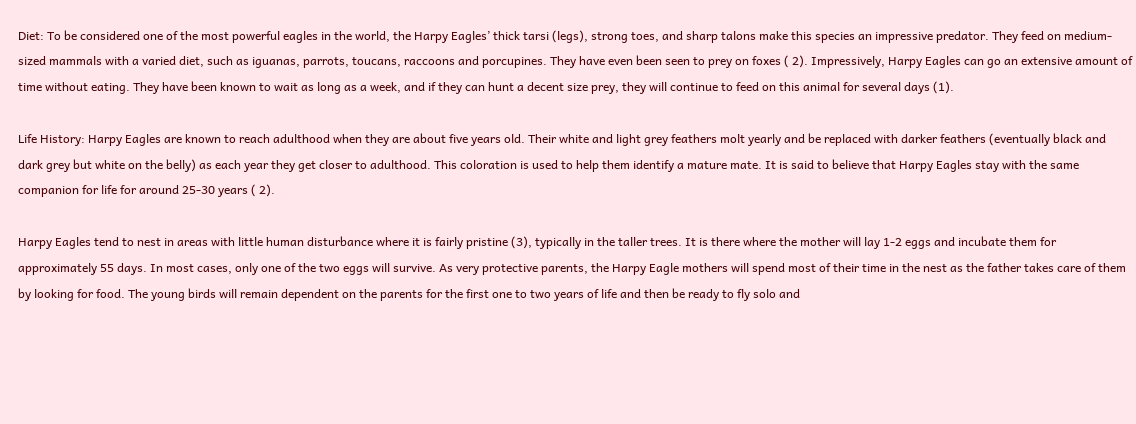Diet: To be considered one of the most powerful eagles in the world, the Harpy Eagles’ thick tarsi (legs), strong toes, and sharp talons make this species an impressive predator. They feed on medium-sized mammals with a varied diet, such as iguanas, parrots, toucans, raccoons and porcupines. They have even been seen to prey on foxes ( 2). Impressively, Harpy Eagles can go an extensive amount of time without eating. They have been known to wait as long as a week, and if they can hunt a decent size prey, they will continue to feed on this animal for several days (1).

Life History: Harpy Eagles are known to reach adulthood when they are about five years old. Their white and light grey feathers molt yearly and be replaced with darker feathers (eventually black and dark grey but white on the belly) as each year they get closer to adulthood. This coloration is used to help them identify a mature mate. It is said to believe that Harpy Eagles stay with the same companion for life for around 25-30 years ( 2).

Harpy Eagles tend to nest in areas with little human disturbance where it is fairly pristine (3), typically in the taller trees. It is there where the mother will lay 1-2 eggs and incubate them for approximately 55 days. In most cases, only one of the two eggs will survive. As very protective parents, the Harpy Eagle mothers will spend most of their time in the nest as the father takes care of them by looking for food. The young birds will remain dependent on the parents for the first one to two years of life and then be ready to fly solo and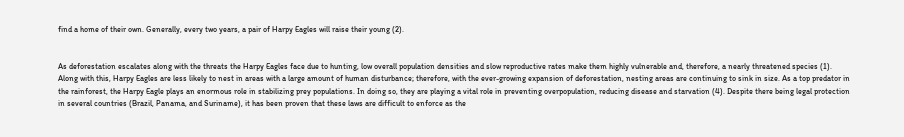find a home of their own. Generally, every two years, a pair of Harpy Eagles will raise their young (2).


As deforestation escalates along with the threats the Harpy Eagles face due to hunting, low overall population densities and slow reproductive rates make them highly vulnerable and, therefore, a nearly threatened species (1). Along with this, Harpy Eagles are less likely to nest in areas with a large amount of human disturbance; therefore, with the ever-growing expansion of deforestation, nesting areas are continuing to sink in size. As a top predator in the rainforest, the Harpy Eagle plays an enormous role in stabilizing prey populations. In doing so, they are playing a vital role in preventing overpopulation, reducing disease and starvation (4). Despite there being legal protection in several countries (Brazil, Panama, and Suriname), it has been proven that these laws are difficult to enforce as the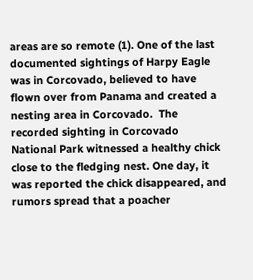areas are so remote (1). One of the last documented sightings of Harpy Eagle was in Corcovado, believed to have flown over from Panama and created a nesting area in Corcovado.  The recorded sighting in Corcovado National Park witnessed a healthy chick close to the fledging nest. One day, it was reported the chick disappeared, and rumors spread that a poacher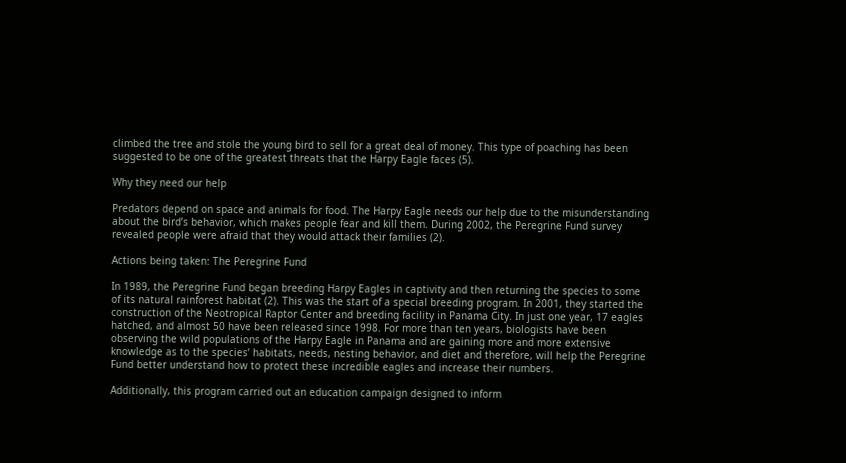climbed the tree and stole the young bird to sell for a great deal of money. This type of poaching has been suggested to be one of the greatest threats that the Harpy Eagle faces (5).

Why they need our help

Predators depend on space and animals for food. The Harpy Eagle needs our help due to the misunderstanding about the bird’s behavior, which makes people fear and kill them. During 2002, the Peregrine Fund survey revealed people were afraid that they would attack their families (2).

Actions being taken: The Peregrine Fund

In 1989, the Peregrine Fund began breeding Harpy Eagles in captivity and then returning the species to some of its natural rainforest habitat (2). This was the start of a special breeding program. In 2001, they started the construction of the Neotropical Raptor Center and breeding facility in Panama City. In just one year, 17 eagles hatched, and almost 50 have been released since 1998. For more than ten years, biologists have been observing the wild populations of the Harpy Eagle in Panama and are gaining more and more extensive knowledge as to the species’ habitats, needs, nesting behavior, and diet and therefore, will help the Peregrine Fund better understand how to protect these incredible eagles and increase their numbers.

Additionally, this program carried out an education campaign designed to inform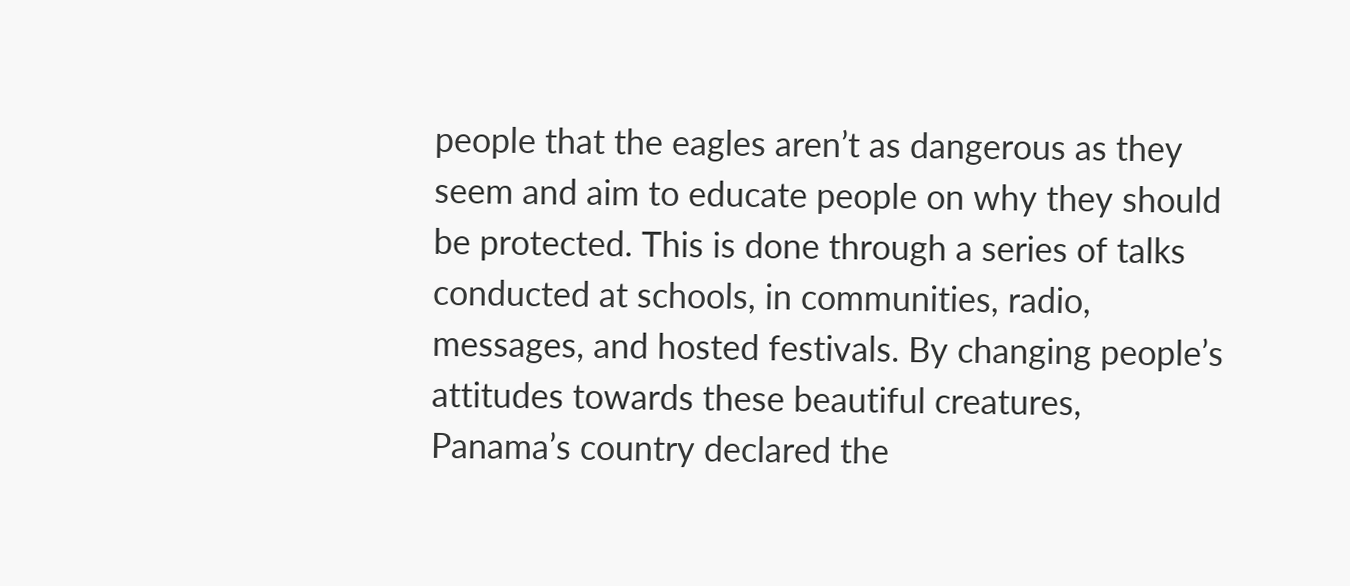people that the eagles aren’t as dangerous as they seem and aim to educate people on why they should be protected. This is done through a series of talks conducted at schools, in communities, radio,  messages, and hosted festivals. By changing people’s attitudes towards these beautiful creatures, Panama’s country declared the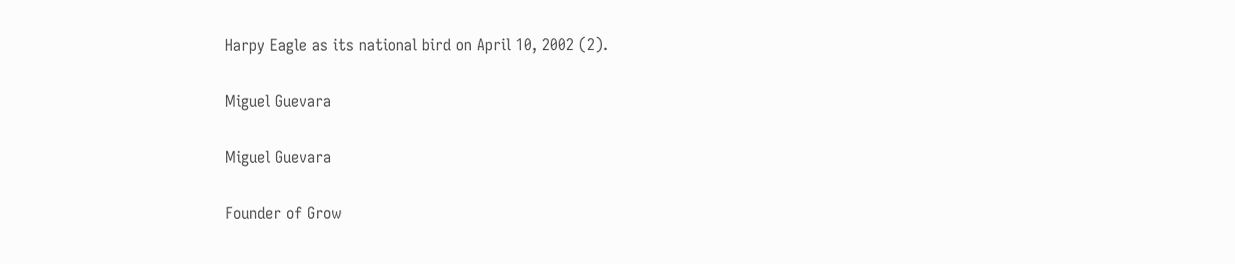Harpy Eagle as its national bird on April 10, 2002 (2).

Miguel Guevara

Miguel Guevara

Founder of Grow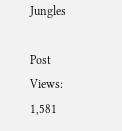Jungles

Post Views: 1,581